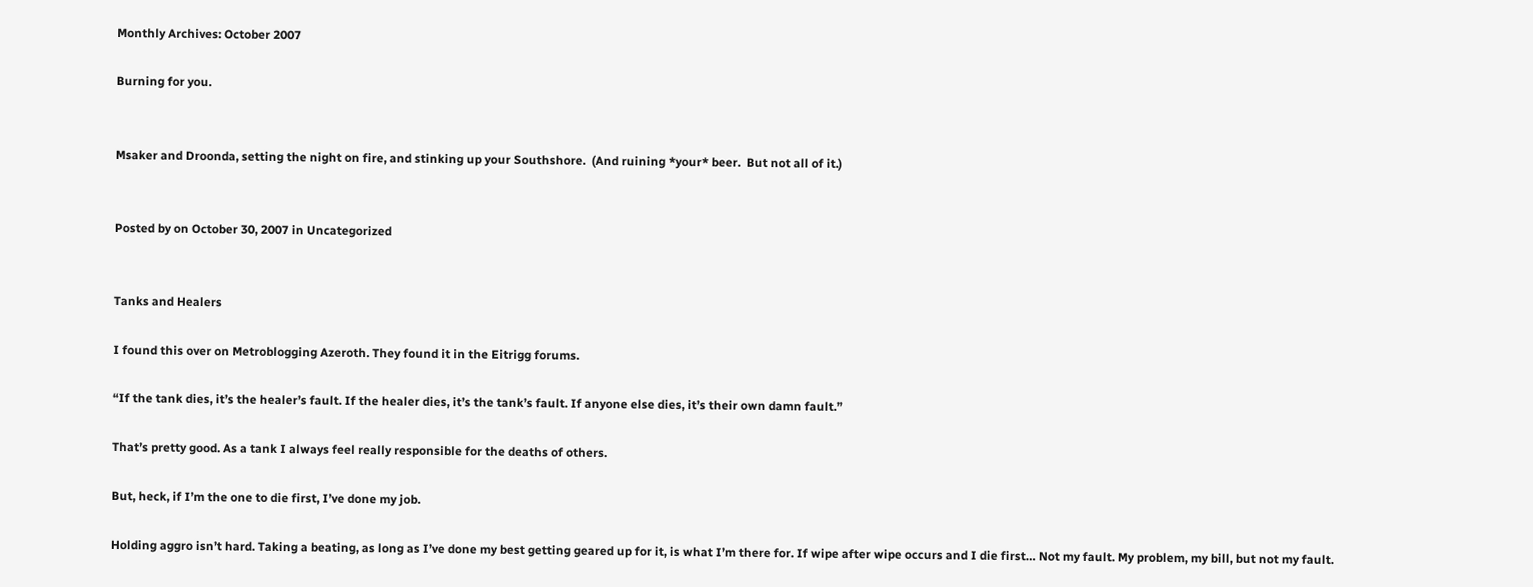Monthly Archives: October 2007

Burning for you.


Msaker and Droonda, setting the night on fire, and stinking up your Southshore.  (And ruining *your* beer.  But not all of it.)


Posted by on October 30, 2007 in Uncategorized


Tanks and Healers

I found this over on Metroblogging Azeroth. They found it in the Eitrigg forums.

“If the tank dies, it’s the healer’s fault. If the healer dies, it’s the tank’s fault. If anyone else dies, it’s their own damn fault.”

That’s pretty good. As a tank I always feel really responsible for the deaths of others.

But, heck, if I’m the one to die first, I’ve done my job.

Holding aggro isn’t hard. Taking a beating, as long as I’ve done my best getting geared up for it, is what I’m there for. If wipe after wipe occurs and I die first… Not my fault. My problem, my bill, but not my fault.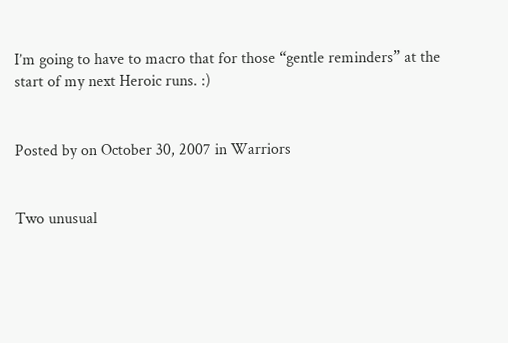I’m going to have to macro that for those “gentle reminders” at the start of my next Heroic runs. :)


Posted by on October 30, 2007 in Warriors


Two unusual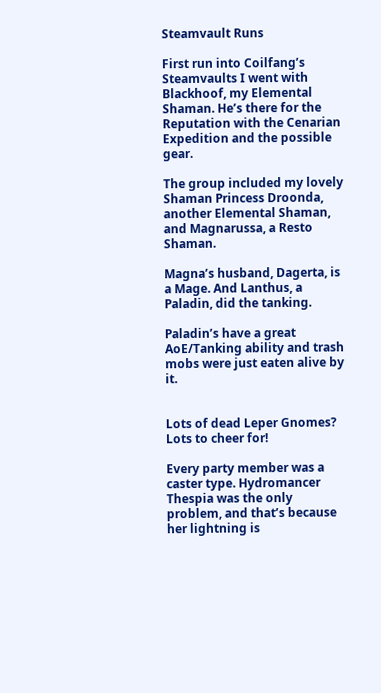Steamvault Runs

First run into Coilfang’s Steamvaults I went with Blackhoof, my Elemental Shaman. He’s there for the Reputation with the Cenarian Expedition and the possible gear.

The group included my lovely Shaman Princess Droonda, another Elemental Shaman, and Magnarussa, a Resto Shaman.

Magna’s husband, Dagerta, is a Mage. And Lanthus, a Paladin, did the tanking.

Paladin’s have a great AoE/Tanking ability and trash mobs were just eaten alive by it.


Lots of dead Leper Gnomes? Lots to cheer for!

Every party member was a caster type. Hydromancer Thespia was the only problem, and that’s because her lightning is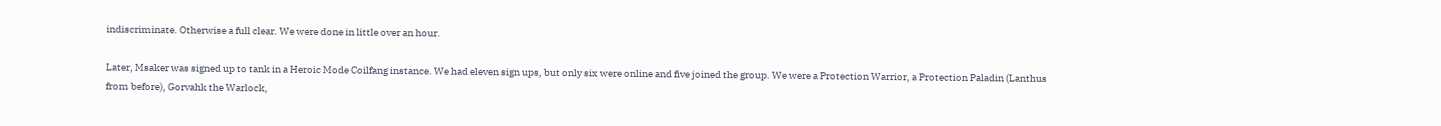indiscriminate. Otherwise a full clear. We were done in little over an hour.

Later, Msaker was signed up to tank in a Heroic Mode Coilfang instance. We had eleven sign ups, but only six were online and five joined the group. We were a Protection Warrior, a Protection Paladin (Lanthus from before), Gorvahk the Warlock,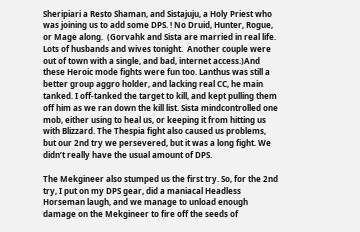Sheripiari a Resto Shaman, and Sistajuju, a Holy Priest who was joining us to add some DPS. ! No Druid, Hunter, Rogue, or Mage along.  (Gorvahk and Sista are married in real life.  Lots of husbands and wives tonight.  Another couple were out of town with a single, and bad, internet access.)And these Heroic mode fights were fun too. Lanthus was still a better group aggro holder, and lacking real CC, he main tanked. I off-tanked the target to kill, and kept pulling them off him as we ran down the kill list. Sista mindcontrolled one mob, either using to heal us, or keeping it from hitting us with Blizzard. The Thespia fight also caused us problems, but our 2nd try we persevered, but it was a long fight. We didn’t really have the usual amount of DPS.

The Mekgineer also stumped us the first try. So, for the 2nd try, I put on my DPS gear, did a maniacal Headless Horseman laugh, and we manage to unload enough damage on the Mekgineer to fire off the seeds of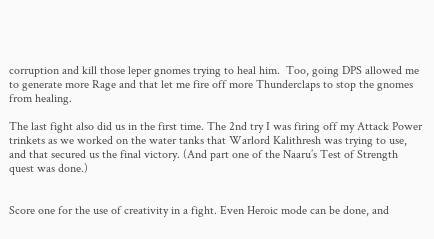corruption and kill those leper gnomes trying to heal him.  Too, going DPS allowed me to generate more Rage and that let me fire off more Thunderclaps to stop the gnomes from healing.

The last fight also did us in the first time. The 2nd try I was firing off my Attack Power trinkets as we worked on the water tanks that Warlord Kalithresh was trying to use, and that secured us the final victory. (And part one of the Naaru’s Test of Strength quest was done.)


Score one for the use of creativity in a fight. Even Heroic mode can be done, and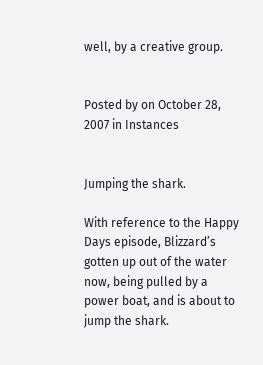well, by a creative group.


Posted by on October 28, 2007 in Instances


Jumping the shark.

With reference to the Happy Days episode, Blizzard’s gotten up out of the water now, being pulled by a power boat, and is about to jump the shark.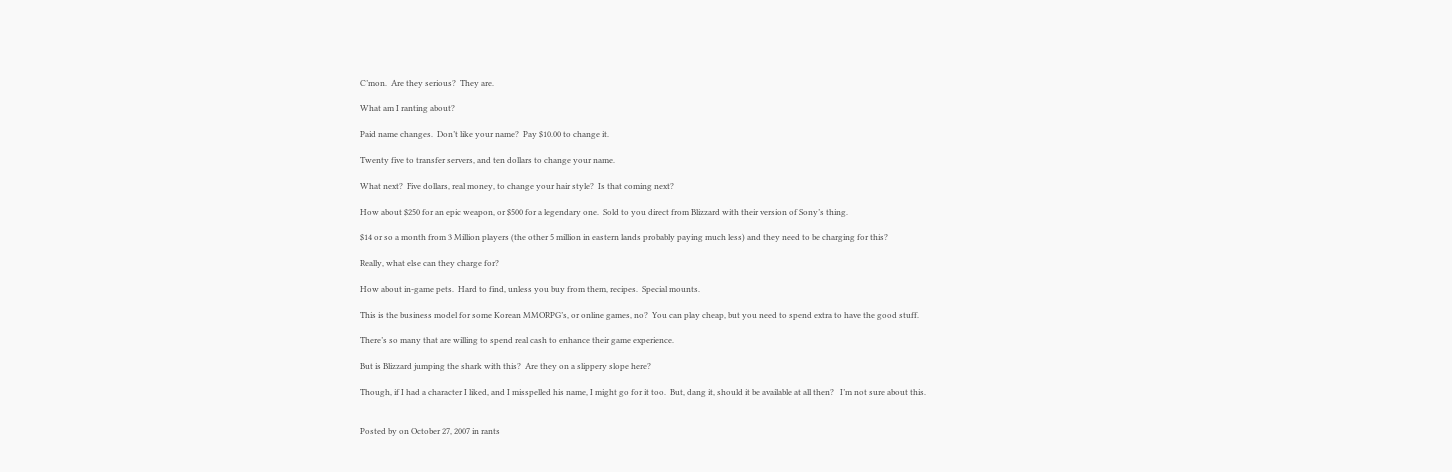C’mon.  Are they serious?  They are.

What am I ranting about?

Paid name changes.  Don’t like your name?  Pay $10.00 to change it.

Twenty five to transfer servers, and ten dollars to change your name.

What next?  Five dollars, real money, to change your hair style?  Is that coming next?

How about $250 for an epic weapon, or $500 for a legendary one.  Sold to you direct from Blizzard with their version of Sony’s thing.

$14 or so a month from 3 Million players (the other 5 million in eastern lands probably paying much less) and they need to be charging for this?

Really, what else can they charge for?

How about in-game pets.  Hard to find, unless you buy from them, recipes.  Special mounts.

This is the business model for some Korean MMORPG’s, or online games, no?  You can play cheap, but you need to spend extra to have the good stuff.

There’s so many that are willing to spend real cash to enhance their game experience.

But is Blizzard jumping the shark with this?  Are they on a slippery slope here?

Though, if I had a character I liked, and I misspelled his name, I might go for it too.  But, dang it, should it be available at all then?   I’m not sure about this.


Posted by on October 27, 2007 in rants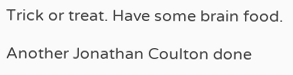Trick or treat. Have some brain food.

Another Jonathan Coulton done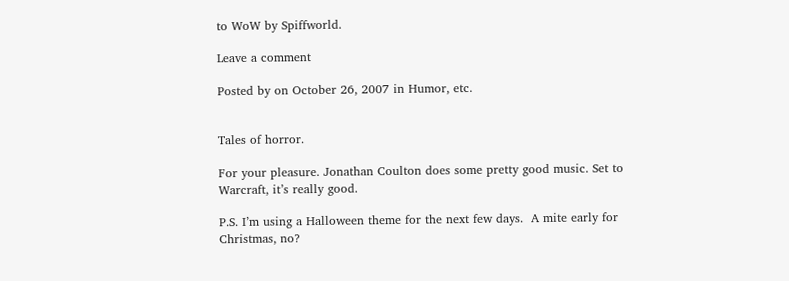to WoW by Spiffworld.

Leave a comment

Posted by on October 26, 2007 in Humor, etc.


Tales of horror.

For your pleasure. Jonathan Coulton does some pretty good music. Set to Warcraft, it’s really good.

P.S. I’m using a Halloween theme for the next few days.  A mite early for Christmas, no?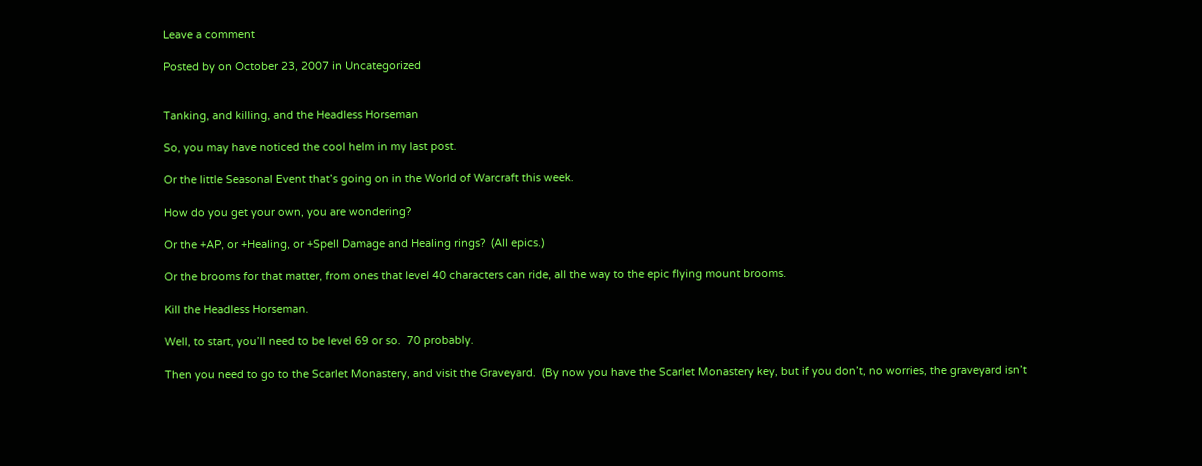Leave a comment

Posted by on October 23, 2007 in Uncategorized


Tanking, and killing, and the Headless Horseman

So, you may have noticed the cool helm in my last post.

Or the little Seasonal Event that’s going on in the World of Warcraft this week.

How do you get your own, you are wondering?

Or the +AP, or +Healing, or +Spell Damage and Healing rings?  (All epics.)

Or the brooms for that matter, from ones that level 40 characters can ride, all the way to the epic flying mount brooms.

Kill the Headless Horseman.

Well, to start, you’ll need to be level 69 or so.  70 probably.

Then you need to go to the Scarlet Monastery, and visit the Graveyard.  (By now you have the Scarlet Monastery key, but if you don’t, no worries, the graveyard isn’t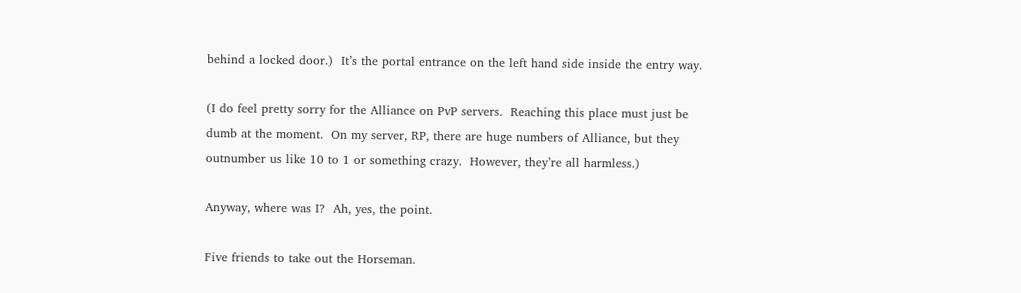behind a locked door.)  It’s the portal entrance on the left hand side inside the entry way.

(I do feel pretty sorry for the Alliance on PvP servers.  Reaching this place must just be dumb at the moment.  On my server, RP, there are huge numbers of Alliance, but they outnumber us like 10 to 1 or something crazy.  However, they’re all harmless.)

Anyway, where was I?  Ah, yes, the point.

Five friends to take out the Horseman.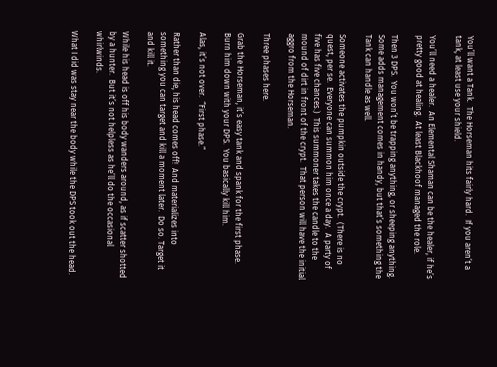You’ll want a Tank.  The Horseman hits fairly hard.  If you aren’t a tank, at least use your shield.

You’ll need a healer.  An Elemental Shaman can be the healer, if he’s pretty good at healing.  At least Blackhoof managed the role.

Then 3 DPS.  You won’t be trapping anything, or sheeping anything.  Some adds management comes in handy, but that’s something the Tank can handle as well.

Someone activates the pumpkin outside the crypt.  (There is no quest, per se.  Everyone can summon him once a day.  A party of five has five chances.)  This summoner takes the candle to the mound of dirt in front of the crypt.  That person will have the initial aggro from the Horseman.

Three phases here.

Grab the Horseman, it’s easy tank and spank for the first phase.  Burn him down with your DPS.  You basically kill him.

Alas, it’s not over.  “First phase.”

Rather than die, his head comes off!  And materializes into something you can target and kill a moment later.  Do so. Target it and kill it.

While his head is off his body wanders around, as if scatter shotted by a hunter.  But it’s not helpless as he’ll do the occasional whirlwinds.

What I did was stay near the body while the DPS took out the head.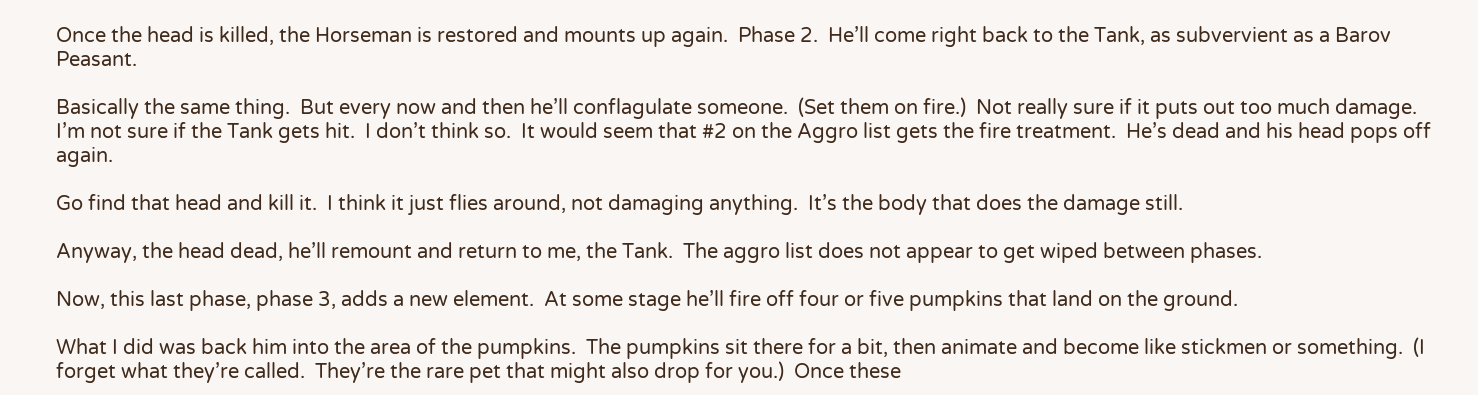Once the head is killed, the Horseman is restored and mounts up again.  Phase 2.  He’ll come right back to the Tank, as subvervient as a Barov Peasant.

Basically the same thing.  But every now and then he’ll conflagulate someone.  (Set them on fire.)  Not really sure if it puts out too much damage.  I’m not sure if the Tank gets hit.  I don’t think so.  It would seem that #2 on the Aggro list gets the fire treatment.  He’s dead and his head pops off again.

Go find that head and kill it.  I think it just flies around, not damaging anything.  It’s the body that does the damage still.

Anyway, the head dead, he’ll remount and return to me, the Tank.  The aggro list does not appear to get wiped between phases.

Now, this last phase, phase 3, adds a new element.  At some stage he’ll fire off four or five pumpkins that land on the ground.

What I did was back him into the area of the pumpkins.  The pumpkins sit there for a bit, then animate and become like stickmen or something.  (I forget what they’re called.  They’re the rare pet that might also drop for you.)  Once these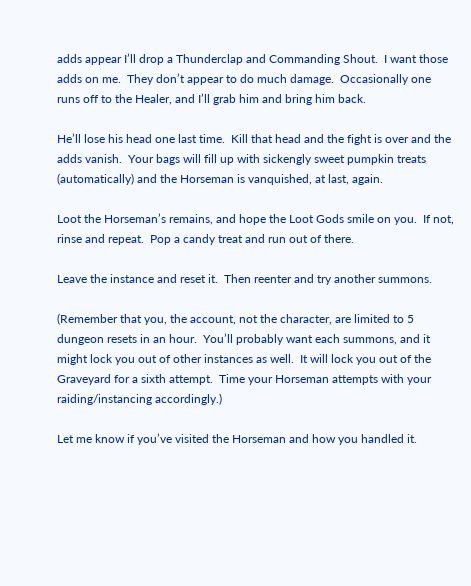adds appear I’ll drop a Thunderclap and Commanding Shout.  I want those adds on me.  They don’t appear to do much damage.  Occasionally one runs off to the Healer, and I’ll grab him and bring him back.

He’ll lose his head one last time.  Kill that head and the fight is over and the adds vanish.  Your bags will fill up with sickengly sweet pumpkin treats (automatically) and the Horseman is vanquished, at last, again.

Loot the Horseman’s remains, and hope the Loot Gods smile on you.  If not, rinse and repeat.  Pop a candy treat and run out of there.

Leave the instance and reset it.  Then reenter and try another summons.

(Remember that you, the account, not the character, are limited to 5 dungeon resets in an hour.  You’ll probably want each summons, and it might lock you out of other instances as well.  It will lock you out of the Graveyard for a sixth attempt.  Time your Horseman attempts with your raiding/instancing accordingly.)

Let me know if you’ve visited the Horseman and how you handled it.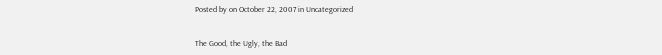Posted by on October 22, 2007 in Uncategorized


The Good, the Ugly, the Bad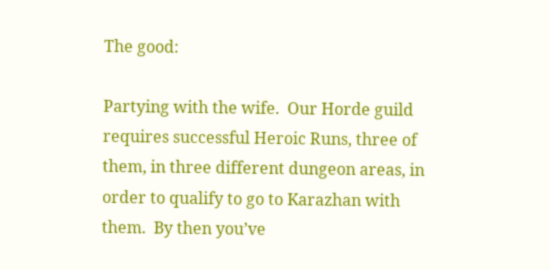The good:

Partying with the wife.  Our Horde guild requires successful Heroic Runs, three of them, in three different dungeon areas, in order to qualify to go to Karazhan with them.  By then you’ve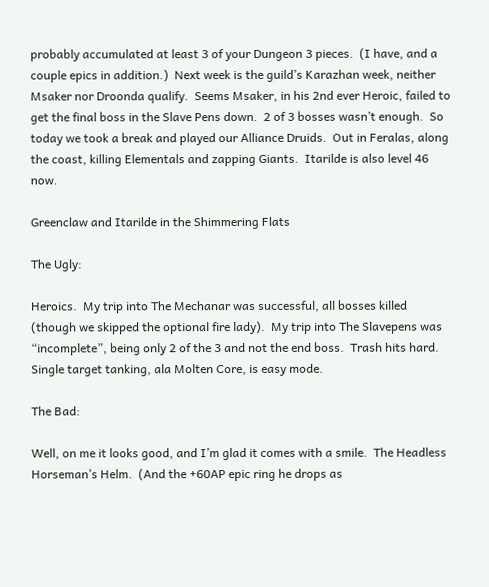probably accumulated at least 3 of your Dungeon 3 pieces.  (I have, and a couple epics in addition.)  Next week is the guild’s Karazhan week, neither Msaker nor Droonda qualify.  Seems Msaker, in his 2nd ever Heroic, failed to get the final boss in the Slave Pens down.  2 of 3 bosses wasn’t enough.  So today we took a break and played our Alliance Druids.  Out in Feralas, along the coast, killing Elementals and zapping Giants.  Itarilde is also level 46 now.

Greenclaw and Itarilde in the Shimmering Flats

The Ugly:

Heroics.  My trip into The Mechanar was successful, all bosses killed (though we skipped the optional fire lady).  My trip into The Slavepens was “incomplete”, being only 2 of the 3 and not the end boss.  Trash hits hard. Single target tanking, ala Molten Core, is easy mode.

The Bad:

Well, on me it looks good, and I’m glad it comes with a smile.  The Headless Horseman’s Helm.  (And the +60AP epic ring he drops as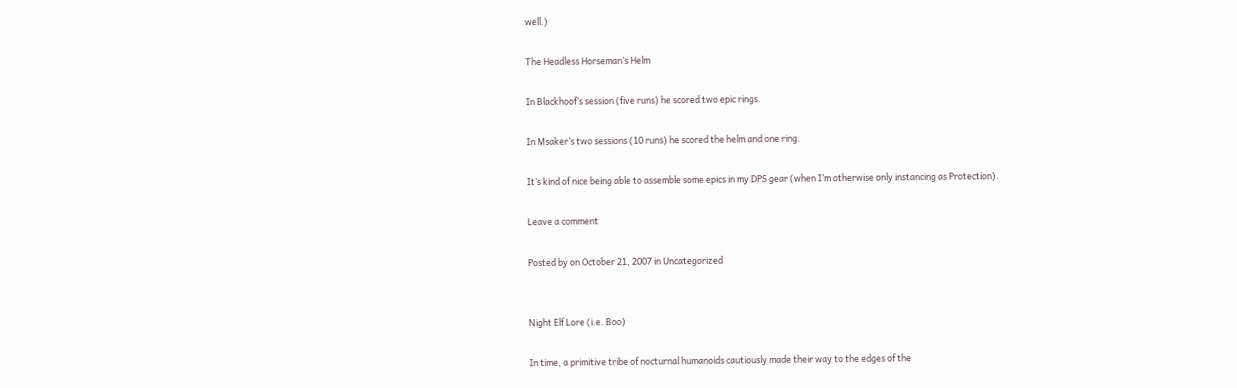well.)

The Headless Horseman’s Helm

In Blackhoof’s session (five runs) he scored two epic rings.

In Msaker’s two sessions (10 runs) he scored the helm and one ring.

It’s kind of nice being able to assemble some epics in my DPS gear (when I’m otherwise only instancing as Protection).

Leave a comment

Posted by on October 21, 2007 in Uncategorized


Night Elf Lore (i.e. Boo)

In time, a primitive tribe of nocturnal humanoids cautiously made their way to the edges of the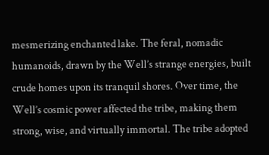mesmerizing enchanted lake. The feral, nomadic humanoids, drawn by the Well’s strange energies, built crude homes upon its tranquil shores. Over time, the Well’s cosmic power affected the tribe, making them strong, wise, and virtually immortal. The tribe adopted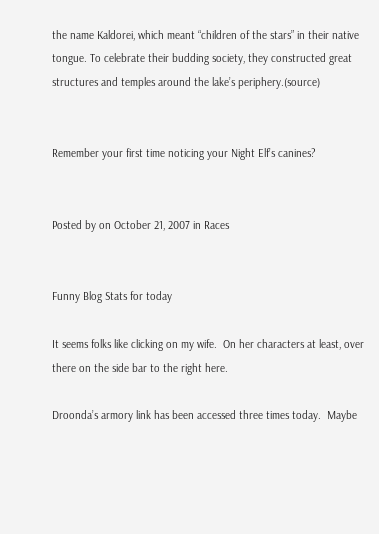the name Kaldorei, which meant “children of the stars” in their native tongue. To celebrate their budding society, they constructed great structures and temples around the lake’s periphery.(source)


Remember your first time noticing your Night Elf’s canines?


Posted by on October 21, 2007 in Races


Funny Blog Stats for today

It seems folks like clicking on my wife.  On her characters at least, over there on the side bar to the right here.

Droonda’s armory link has been accessed three times today.  Maybe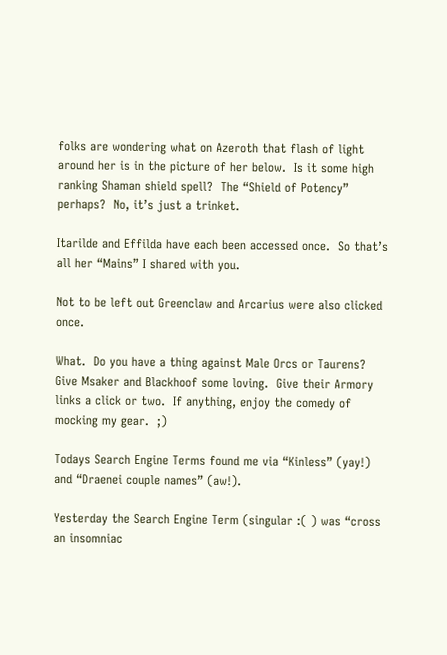folks are wondering what on Azeroth that flash of light around her is in the picture of her below.  Is it some high ranking Shaman shield spell?  The “Shield of Potency” perhaps?  No, it’s just a trinket.

Itarilde and Effilda have each been accessed once.  So that’s all her “Mains” I shared with you.

Not to be left out Greenclaw and Arcarius were also clicked once.

What.  Do you have a thing against Male Orcs or Taurens?  Give Msaker and Blackhoof some loving.  Give their Armory links a click or two.  If anything, enjoy the comedy of mocking my gear.  ;)

Todays Search Engine Terms found me via “Kinless” (yay!) and “Draenei couple names” (aw!).

Yesterday the Search Engine Term (singular :( ) was “cross an insomniac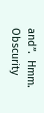and”.  Hmm.  Obscurity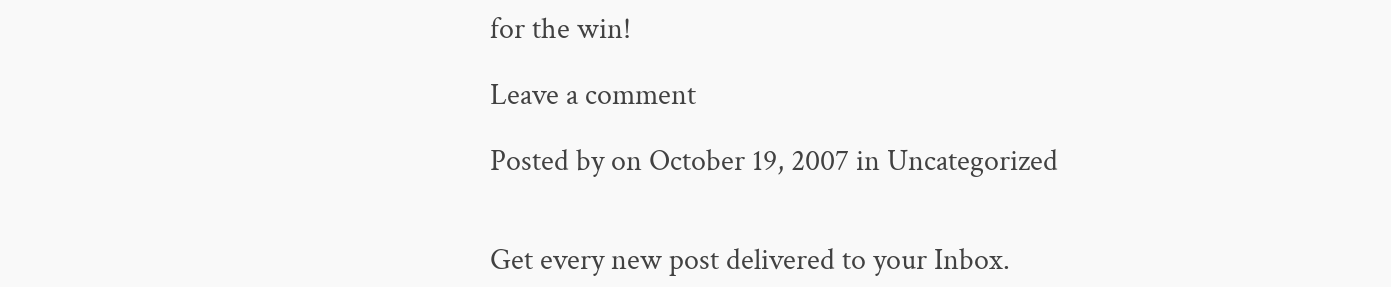for the win!

Leave a comment

Posted by on October 19, 2007 in Uncategorized


Get every new post delivered to your Inbox.